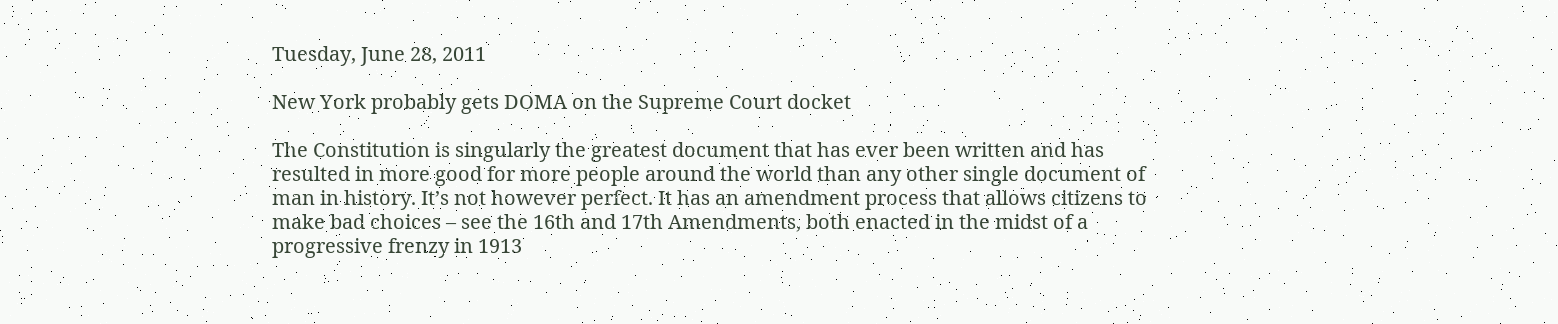Tuesday, June 28, 2011

New York probably gets DOMA on the Supreme Court docket

The Constitution is singularly the greatest document that has ever been written and has resulted in more good for more people around the world than any other single document of man in history. It’s not however perfect. It has an amendment process that allows citizens to make bad choices – see the 16th and 17th Amendments, both enacted in the midst of a progressive frenzy in 1913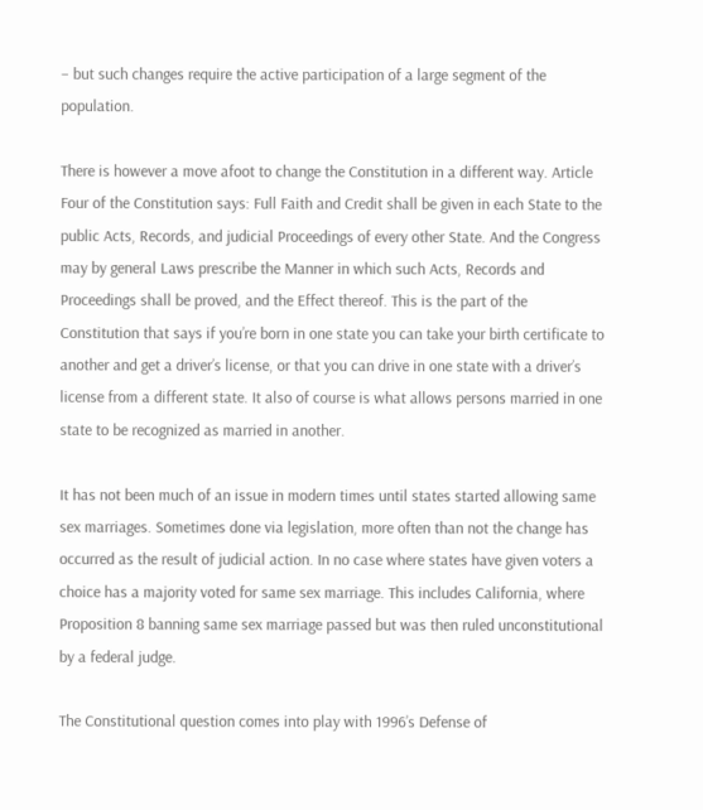– but such changes require the active participation of a large segment of the population.

There is however a move afoot to change the Constitution in a different way. Article Four of the Constitution says: Full Faith and Credit shall be given in each State to the public Acts, Records, and judicial Proceedings of every other State. And the Congress may by general Laws prescribe the Manner in which such Acts, Records and Proceedings shall be proved, and the Effect thereof. This is the part of the Constitution that says if you’re born in one state you can take your birth certificate to another and get a driver’s license, or that you can drive in one state with a driver’s license from a different state. It also of course is what allows persons married in one state to be recognized as married in another.

It has not been much of an issue in modern times until states started allowing same sex marriages. Sometimes done via legislation, more often than not the change has occurred as the result of judicial action. In no case where states have given voters a choice has a majority voted for same sex marriage. This includes California, where Proposition 8 banning same sex marriage passed but was then ruled unconstitutional by a federal judge.

The Constitutional question comes into play with 1996’s Defense of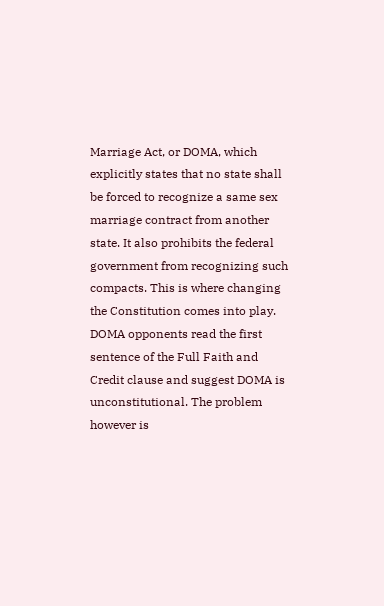Marriage Act, or DOMA, which explicitly states that no state shall be forced to recognize a same sex marriage contract from another state. It also prohibits the federal government from recognizing such compacts. This is where changing the Constitution comes into play. DOMA opponents read the first sentence of the Full Faith and Credit clause and suggest DOMA is unconstitutional. The problem however is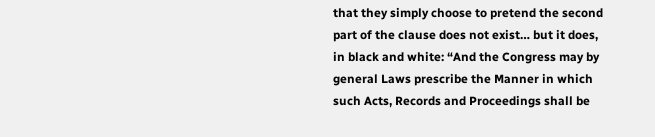that they simply choose to pretend the second part of the clause does not exist… but it does, in black and white: “And the Congress may by general Laws prescribe the Manner in which such Acts, Records and Proceedings shall be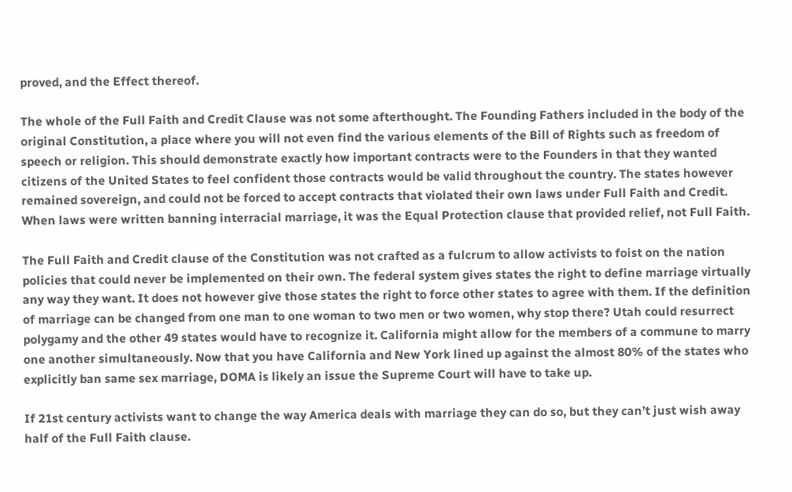proved, and the Effect thereof.

The whole of the Full Faith and Credit Clause was not some afterthought. The Founding Fathers included in the body of the original Constitution, a place where you will not even find the various elements of the Bill of Rights such as freedom of speech or religion. This should demonstrate exactly how important contracts were to the Founders in that they wanted citizens of the United States to feel confident those contracts would be valid throughout the country. The states however remained sovereign, and could not be forced to accept contracts that violated their own laws under Full Faith and Credit. When laws were written banning interracial marriage, it was the Equal Protection clause that provided relief, not Full Faith.

The Full Faith and Credit clause of the Constitution was not crafted as a fulcrum to allow activists to foist on the nation policies that could never be implemented on their own. The federal system gives states the right to define marriage virtually any way they want. It does not however give those states the right to force other states to agree with them. If the definition of marriage can be changed from one man to one woman to two men or two women, why stop there? Utah could resurrect polygamy and the other 49 states would have to recognize it. California might allow for the members of a commune to marry one another simultaneously. Now that you have California and New York lined up against the almost 80% of the states who explicitly ban same sex marriage, DOMA is likely an issue the Supreme Court will have to take up.

If 21st century activists want to change the way America deals with marriage they can do so, but they can’t just wish away half of the Full Faith clause.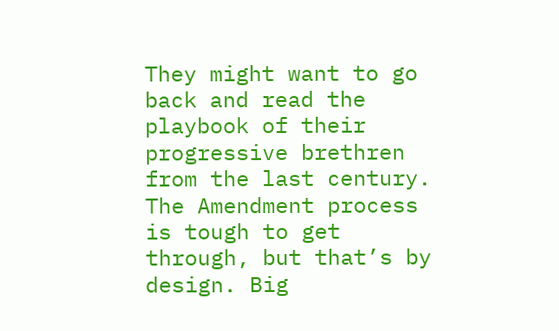They might want to go back and read the playbook of their progressive brethren from the last century. The Amendment process is tough to get through, but that’s by design. Big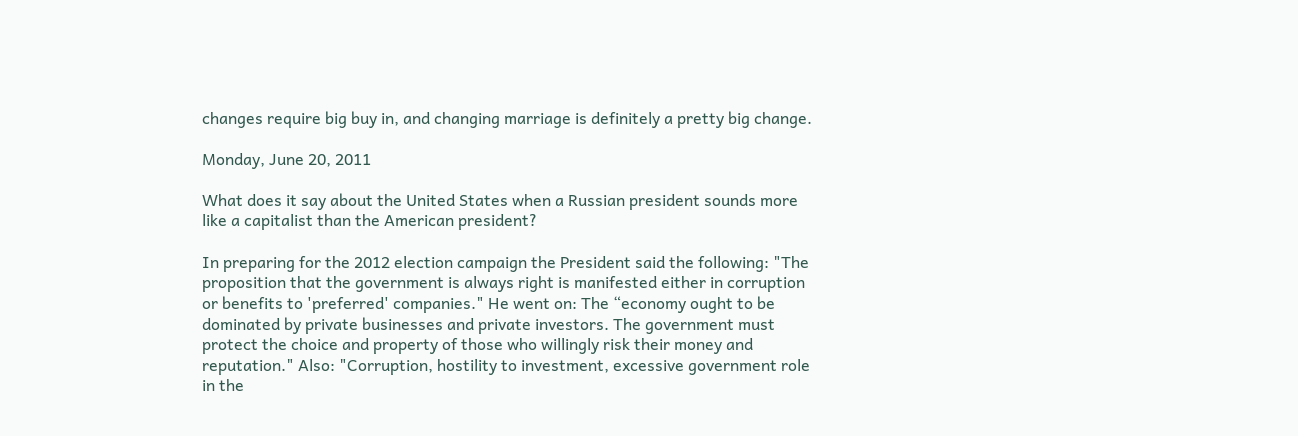changes require big buy in, and changing marriage is definitely a pretty big change.

Monday, June 20, 2011

What does it say about the United States when a Russian president sounds more like a capitalist than the American president?

In preparing for the 2012 election campaign the President said the following: "The proposition that the government is always right is manifested either in corruption or benefits to 'preferred' companies." He went on: The “economy ought to be dominated by private businesses and private investors. The government must protect the choice and property of those who willingly risk their money and reputation." Also: "Corruption, hostility to investment, excessive government role in the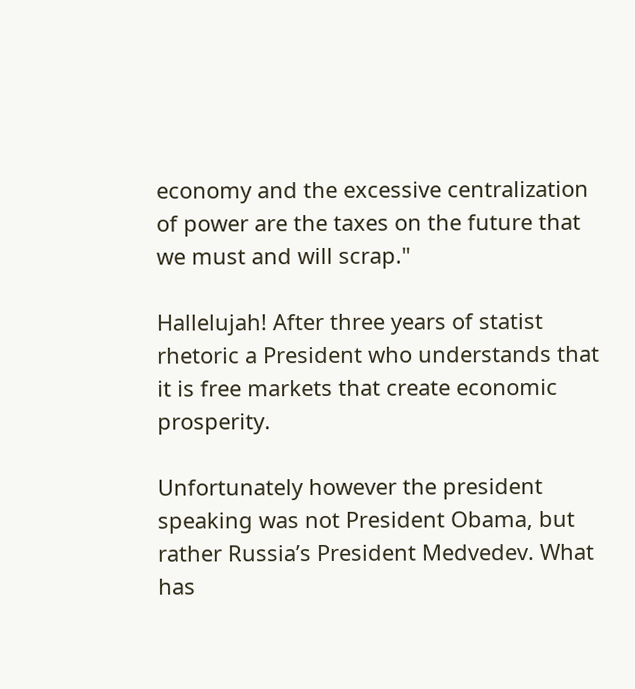economy and the excessive centralization of power are the taxes on the future that we must and will scrap."

Hallelujah! After three years of statist rhetoric a President who understands that it is free markets that create economic prosperity.

Unfortunately however the president speaking was not President Obama, but rather Russia’s President Medvedev. What has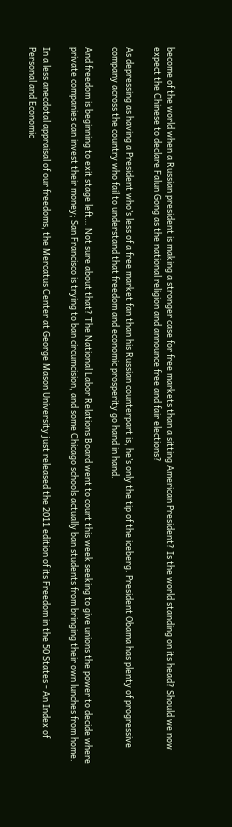become of the world when a Russian president is making a stronger case for free markets than a sitting American President? Is the world standing on its head? Should we now expect the Chinese to declare Falun Gong as the national religion and announce free and fair elections?

As depressing as having a President who’s less of a free market fan than his Russian counterpart is, he’s only the tip of the iceberg. President Obama has plenty of progressive company across the country who fail to understand that freedom and economic prosperity go hand in hand.

And freedom is beginning to exit stage left… Not sure about that? The National Labor Relations Board went to court this week seeking to give unions the power to decide where private companies can invest their money; San Francisco is trying to ban circumcision, and some Chicago schools actually ban students from bringing their own lunches from home.

In a less anecdotal appraisal of our freedoms, the Mercatus Center at George Mason University just released the 2011 edition of its Freedom in the 50 States - An Index of Personal and Economic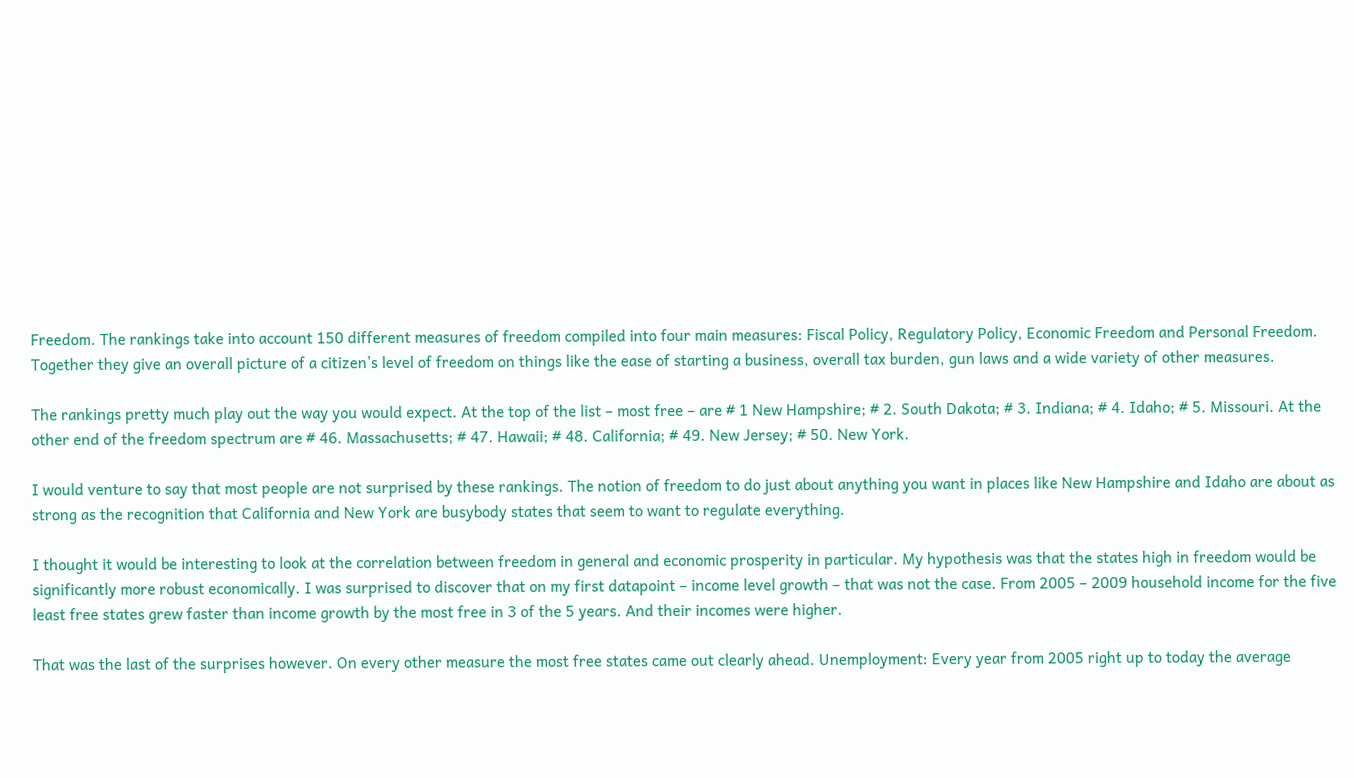Freedom. The rankings take into account 150 different measures of freedom compiled into four main measures: Fiscal Policy, Regulatory Policy, Economic Freedom and Personal Freedom. Together they give an overall picture of a citizen’s level of freedom on things like the ease of starting a business, overall tax burden, gun laws and a wide variety of other measures.

The rankings pretty much play out the way you would expect. At the top of the list – most free – are # 1 New Hampshire; # 2. South Dakota; # 3. Indiana; # 4. Idaho; # 5. Missouri. At the other end of the freedom spectrum are # 46. Massachusetts; # 47. Hawaii; # 48. California; # 49. New Jersey; # 50. New York.

I would venture to say that most people are not surprised by these rankings. The notion of freedom to do just about anything you want in places like New Hampshire and Idaho are about as strong as the recognition that California and New York are busybody states that seem to want to regulate everything.

I thought it would be interesting to look at the correlation between freedom in general and economic prosperity in particular. My hypothesis was that the states high in freedom would be significantly more robust economically. I was surprised to discover that on my first datapoint – income level growth – that was not the case. From 2005 – 2009 household income for the five least free states grew faster than income growth by the most free in 3 of the 5 years. And their incomes were higher.

That was the last of the surprises however. On every other measure the most free states came out clearly ahead. Unemployment: Every year from 2005 right up to today the average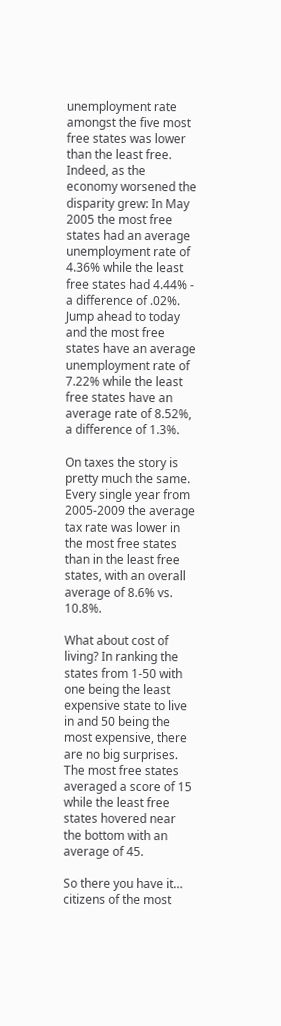unemployment rate amongst the five most free states was lower than the least free. Indeed, as the economy worsened the disparity grew: In May 2005 the most free states had an average unemployment rate of 4.36% while the least free states had 4.44% - a difference of .02%. Jump ahead to today and the most free states have an average unemployment rate of 7.22% while the least free states have an average rate of 8.52%, a difference of 1.3%.

On taxes the story is pretty much the same. Every single year from 2005-2009 the average tax rate was lower in the most free states than in the least free states, with an overall average of 8.6% vs. 10.8%.

What about cost of living? In ranking the states from 1-50 with one being the least expensive state to live in and 50 being the most expensive, there are no big surprises. The most free states averaged a score of 15 while the least free states hovered near the bottom with an average of 45.

So there you have it… citizens of the most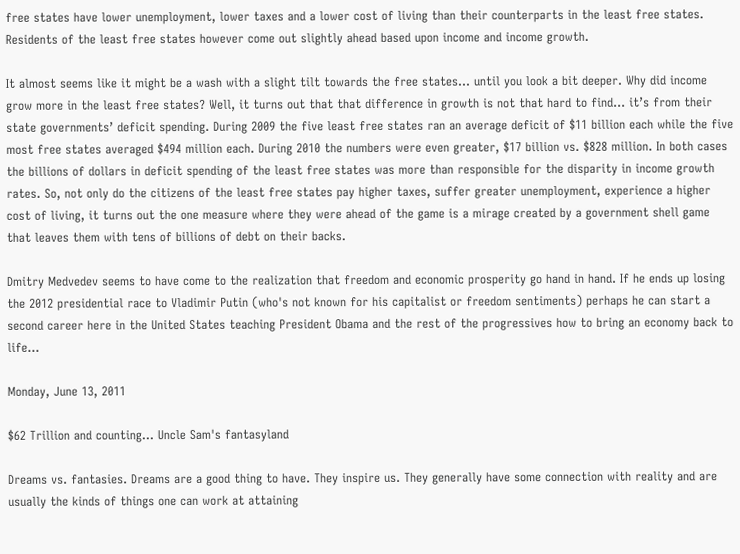free states have lower unemployment, lower taxes and a lower cost of living than their counterparts in the least free states. Residents of the least free states however come out slightly ahead based upon income and income growth.

It almost seems like it might be a wash with a slight tilt towards the free states… until you look a bit deeper. Why did income grow more in the least free states? Well, it turns out that that difference in growth is not that hard to find… it’s from their state governments’ deficit spending. During 2009 the five least free states ran an average deficit of $11 billion each while the five most free states averaged $494 million each. During 2010 the numbers were even greater, $17 billion vs. $828 million. In both cases the billions of dollars in deficit spending of the least free states was more than responsible for the disparity in income growth rates. So, not only do the citizens of the least free states pay higher taxes, suffer greater unemployment, experience a higher cost of living, it turns out the one measure where they were ahead of the game is a mirage created by a government shell game that leaves them with tens of billions of debt on their backs.

Dmitry Medvedev seems to have come to the realization that freedom and economic prosperity go hand in hand. If he ends up losing the 2012 presidential race to Vladimir Putin (who's not known for his capitalist or freedom sentiments) perhaps he can start a second career here in the United States teaching President Obama and the rest of the progressives how to bring an economy back to life…

Monday, June 13, 2011

$62 Trillion and counting... Uncle Sam's fantasyland

Dreams vs. fantasies. Dreams are a good thing to have. They inspire us. They generally have some connection with reality and are usually the kinds of things one can work at attaining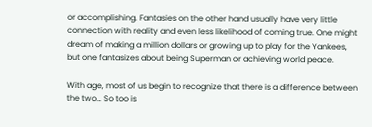or accomplishing. Fantasies on the other hand usually have very little connection with reality and even less likelihood of coming true. One might dream of making a million dollars or growing up to play for the Yankees, but one fantasizes about being Superman or achieving world peace.

With age, most of us begin to recognize that there is a difference between the two… So too is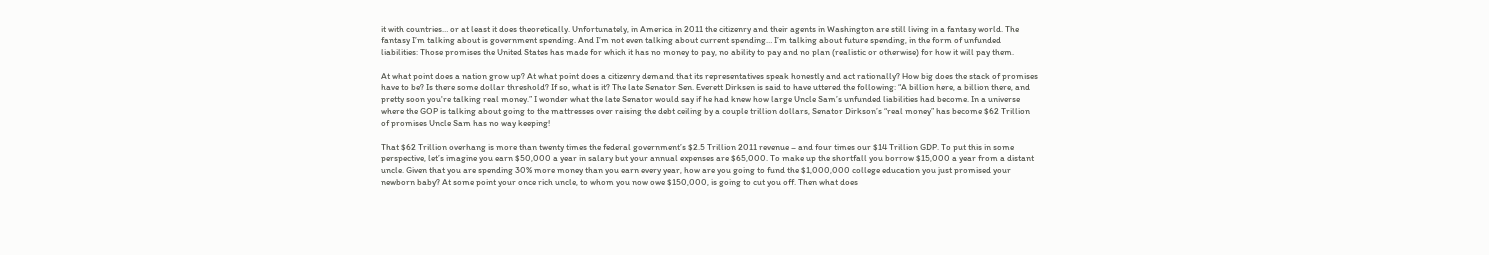it with countries… or at least it does theoretically. Unfortunately, in America in 2011 the citizenry and their agents in Washington are still living in a fantasy world. The fantasy I’m talking about is government spending. And I’m not even talking about current spending… I’m talking about future spending, in the form of unfunded liabilities: Those promises the United States has made for which it has no money to pay, no ability to pay and no plan (realistic or otherwise) for how it will pay them.

At what point does a nation grow up? At what point does a citizenry demand that its representatives speak honestly and act rationally? How big does the stack of promises have to be? Is there some dollar threshold? If so, what is it? The late Senator Sen. Everett Dirksen is said to have uttered the following: “A billion here, a billion there, and pretty soon you're talking real money.” I wonder what the late Senator would say if he had knew how large Uncle Sam’s unfunded liabilities had become. In a universe where the GOP is talking about going to the mattresses over raising the debt ceiling by a couple trillion dollars, Senator Dirkson’s “real money” has become $62 Trillion of promises Uncle Sam has no way keeping!

That $62 Trillion overhang is more than twenty times the federal government’s $2.5 Trillion 2011 revenue – and four times our $14 Trillion GDP. To put this in some perspective, let’s imagine you earn $50,000 a year in salary but your annual expenses are $65,000. To make up the shortfall you borrow $15,000 a year from a distant uncle. Given that you are spending 30% more money than you earn every year, how are you going to fund the $1,000,000 college education you just promised your newborn baby? At some point your once rich uncle, to whom you now owe $150,000, is going to cut you off. Then what does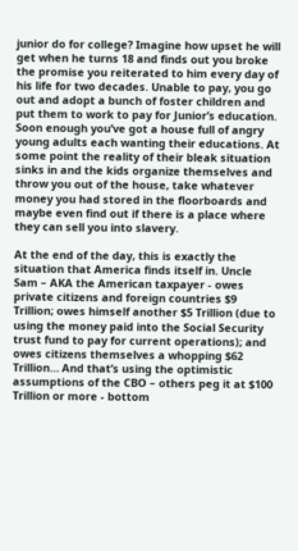junior do for college? Imagine how upset he will get when he turns 18 and finds out you broke the promise you reiterated to him every day of his life for two decades. Unable to pay, you go out and adopt a bunch of foster children and put them to work to pay for Junior’s education. Soon enough you’ve got a house full of angry young adults each wanting their educations. At some point the reality of their bleak situation sinks in and the kids organize themselves and throw you out of the house, take whatever money you had stored in the floorboards and maybe even find out if there is a place where they can sell you into slavery.

At the end of the day, this is exactly the situation that America finds itself in. Uncle Sam – AKA the American taxpayer - owes private citizens and foreign countries $9 Trillion; owes himself another $5 Trillion (due to using the money paid into the Social Security trust fund to pay for current operations); and owes citizens themselves a whopping $62 Trillion… And that’s using the optimistic assumptions of the CBO – others peg it at $100 Trillion or more - bottom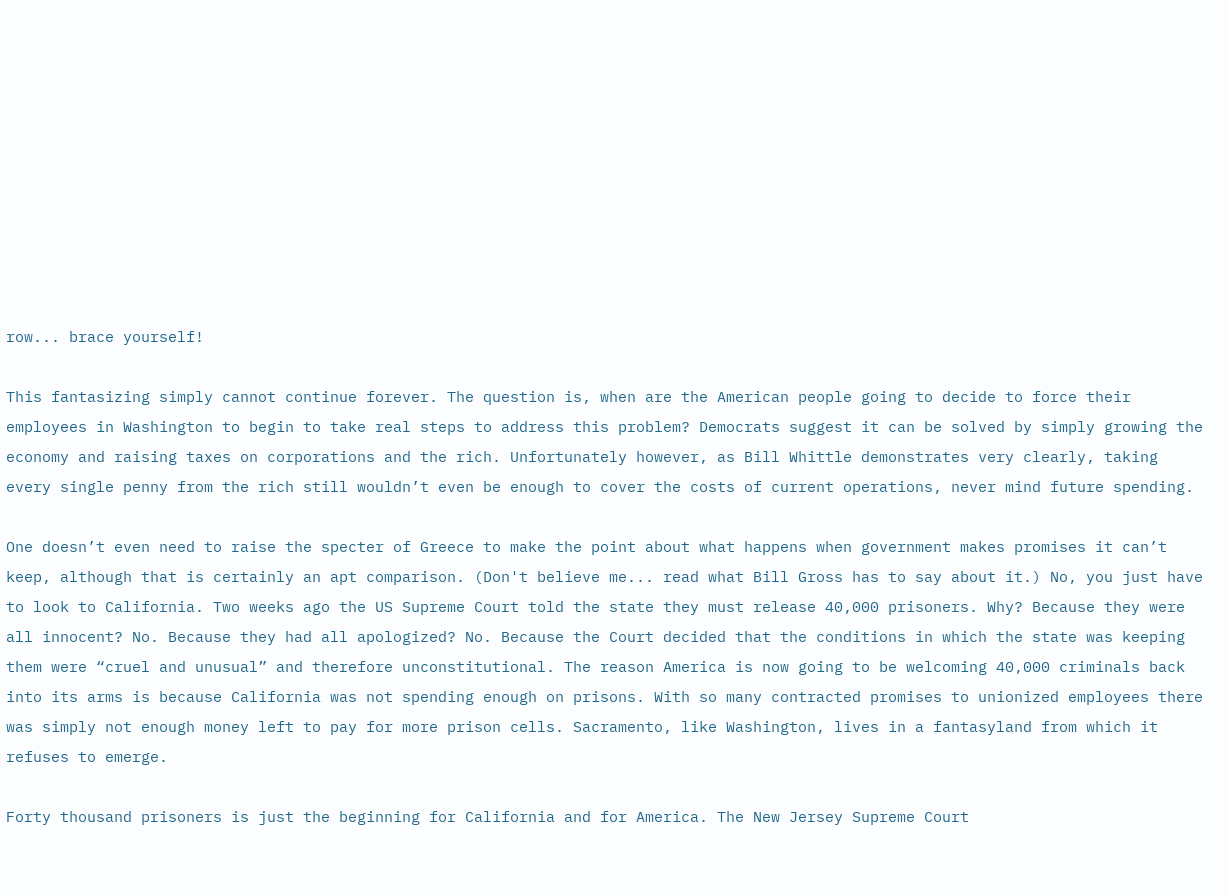row... brace yourself!

This fantasizing simply cannot continue forever. The question is, when are the American people going to decide to force their employees in Washington to begin to take real steps to address this problem? Democrats suggest it can be solved by simply growing the economy and raising taxes on corporations and the rich. Unfortunately however, as Bill Whittle demonstrates very clearly, taking every single penny from the rich still wouldn’t even be enough to cover the costs of current operations, never mind future spending.

One doesn’t even need to raise the specter of Greece to make the point about what happens when government makes promises it can’t keep, although that is certainly an apt comparison. (Don't believe me... read what Bill Gross has to say about it.) No, you just have to look to California. Two weeks ago the US Supreme Court told the state they must release 40,000 prisoners. Why? Because they were all innocent? No. Because they had all apologized? No. Because the Court decided that the conditions in which the state was keeping them were “cruel and unusual” and therefore unconstitutional. The reason America is now going to be welcoming 40,000 criminals back into its arms is because California was not spending enough on prisons. With so many contracted promises to unionized employees there was simply not enough money left to pay for more prison cells. Sacramento, like Washington, lives in a fantasyland from which it refuses to emerge.

Forty thousand prisoners is just the beginning for California and for America. The New Jersey Supreme Court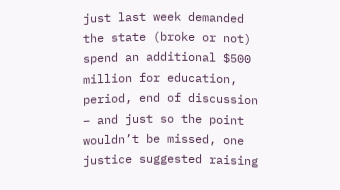just last week demanded the state (broke or not) spend an additional $500 million for education, period, end of discussion – and just so the point wouldn’t be missed, one justice suggested raising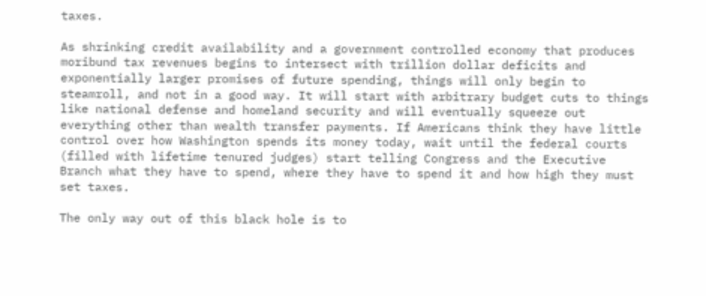taxes.

As shrinking credit availability and a government controlled economy that produces moribund tax revenues begins to intersect with trillion dollar deficits and exponentially larger promises of future spending, things will only begin to steamroll, and not in a good way. It will start with arbitrary budget cuts to things like national defense and homeland security and will eventually squeeze out everything other than wealth transfer payments. If Americans think they have little control over how Washington spends its money today, wait until the federal courts (filled with lifetime tenured judges) start telling Congress and the Executive Branch what they have to spend, where they have to spend it and how high they must set taxes.

The only way out of this black hole is to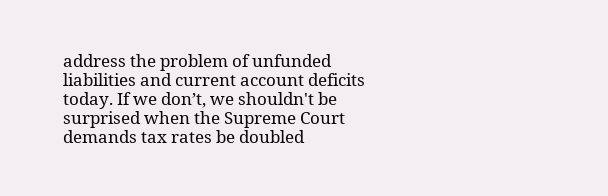address the problem of unfunded liabilities and current account deficits today. If we don’t, we shouldn't be surprised when the Supreme Court demands tax rates be doubled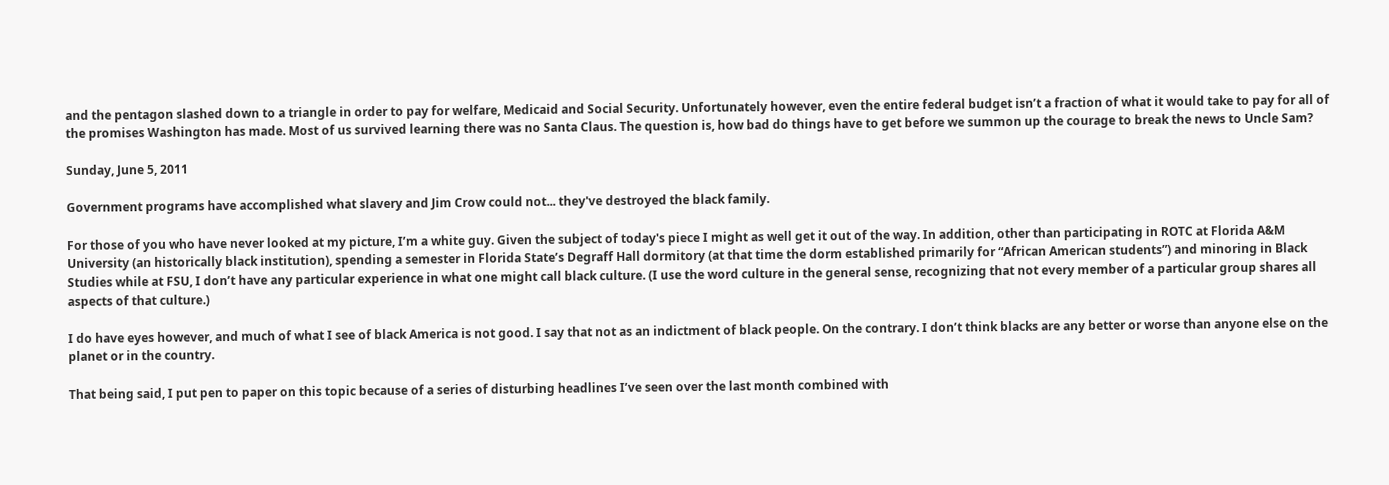and the pentagon slashed down to a triangle in order to pay for welfare, Medicaid and Social Security. Unfortunately however, even the entire federal budget isn’t a fraction of what it would take to pay for all of the promises Washington has made. Most of us survived learning there was no Santa Claus. The question is, how bad do things have to get before we summon up the courage to break the news to Uncle Sam?

Sunday, June 5, 2011

Government programs have accomplished what slavery and Jim Crow could not... they've destroyed the black family.

For those of you who have never looked at my picture, I’m a white guy. Given the subject of today's piece I might as well get it out of the way. In addition, other than participating in ROTC at Florida A&M University (an historically black institution), spending a semester in Florida State’s Degraff Hall dormitory (at that time the dorm established primarily for “African American students”) and minoring in Black Studies while at FSU, I don’t have any particular experience in what one might call black culture. (I use the word culture in the general sense, recognizing that not every member of a particular group shares all aspects of that culture.)

I do have eyes however, and much of what I see of black America is not good. I say that not as an indictment of black people. On the contrary. I don’t think blacks are any better or worse than anyone else on the planet or in the country.

That being said, I put pen to paper on this topic because of a series of disturbing headlines I’ve seen over the last month combined with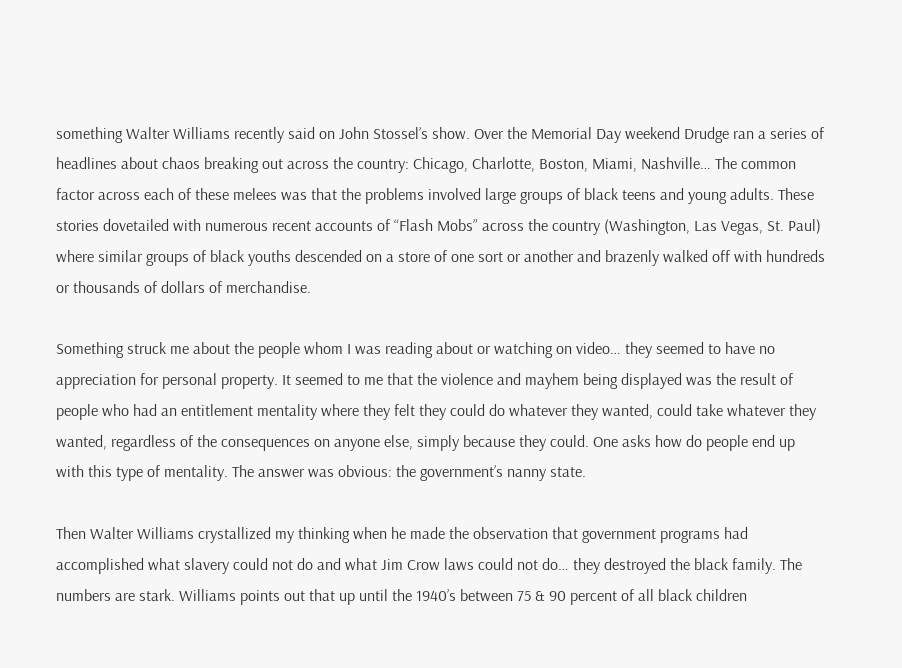something Walter Williams recently said on John Stossel’s show. Over the Memorial Day weekend Drudge ran a series of headlines about chaos breaking out across the country: Chicago, Charlotte, Boston, Miami, Nashville… The common factor across each of these melees was that the problems involved large groups of black teens and young adults. These stories dovetailed with numerous recent accounts of “Flash Mobs” across the country (Washington, Las Vegas, St. Paul) where similar groups of black youths descended on a store of one sort or another and brazenly walked off with hundreds or thousands of dollars of merchandise.

Something struck me about the people whom I was reading about or watching on video… they seemed to have no appreciation for personal property. It seemed to me that the violence and mayhem being displayed was the result of people who had an entitlement mentality where they felt they could do whatever they wanted, could take whatever they wanted, regardless of the consequences on anyone else, simply because they could. One asks how do people end up with this type of mentality. The answer was obvious: the government’s nanny state.

Then Walter Williams crystallized my thinking when he made the observation that government programs had accomplished what slavery could not do and what Jim Crow laws could not do… they destroyed the black family. The numbers are stark. Williams points out that up until the 1940’s between 75 & 90 percent of all black children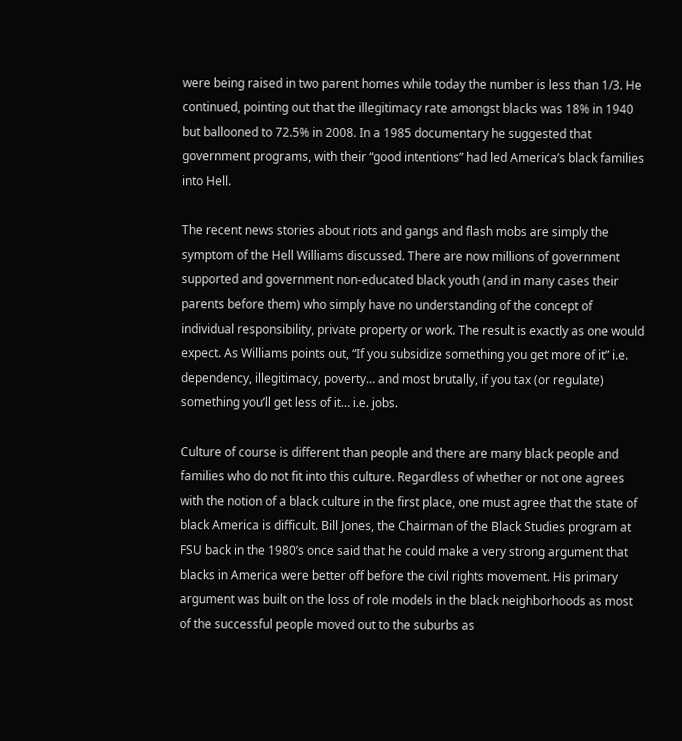were being raised in two parent homes while today the number is less than 1/3. He continued, pointing out that the illegitimacy rate amongst blacks was 18% in 1940 but ballooned to 72.5% in 2008. In a 1985 documentary he suggested that government programs, with their “good intentions” had led America’s black families into Hell.

The recent news stories about riots and gangs and flash mobs are simply the symptom of the Hell Williams discussed. There are now millions of government supported and government non-educated black youth (and in many cases their parents before them) who simply have no understanding of the concept of individual responsibility, private property or work. The result is exactly as one would expect. As Williams points out, “If you subsidize something you get more of it” i.e. dependency, illegitimacy, poverty… and most brutally, if you tax (or regulate) something you’ll get less of it… i.e. jobs.

Culture of course is different than people and there are many black people and families who do not fit into this culture. Regardless of whether or not one agrees with the notion of a black culture in the first place, one must agree that the state of black America is difficult. Bill Jones, the Chairman of the Black Studies program at FSU back in the 1980’s once said that he could make a very strong argument that blacks in America were better off before the civil rights movement. His primary argument was built on the loss of role models in the black neighborhoods as most of the successful people moved out to the suburbs as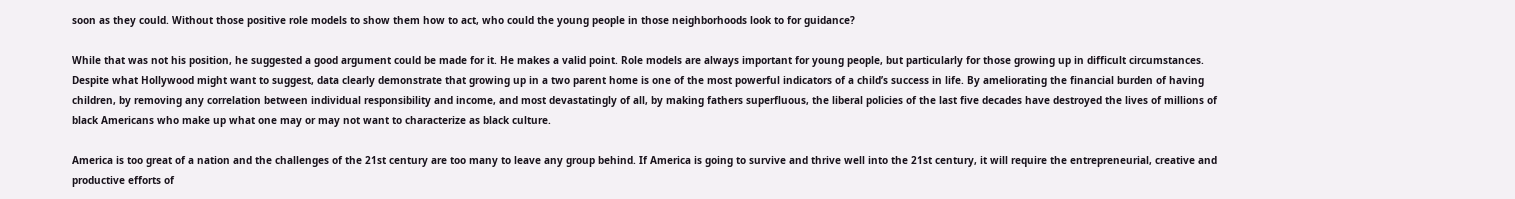soon as they could. Without those positive role models to show them how to act, who could the young people in those neighborhoods look to for guidance?

While that was not his position, he suggested a good argument could be made for it. He makes a valid point. Role models are always important for young people, but particularly for those growing up in difficult circumstances. Despite what Hollywood might want to suggest, data clearly demonstrate that growing up in a two parent home is one of the most powerful indicators of a child’s success in life. By ameliorating the financial burden of having children, by removing any correlation between individual responsibility and income, and most devastatingly of all, by making fathers superfluous, the liberal policies of the last five decades have destroyed the lives of millions of black Americans who make up what one may or may not want to characterize as black culture.

America is too great of a nation and the challenges of the 21st century are too many to leave any group behind. If America is going to survive and thrive well into the 21st century, it will require the entrepreneurial, creative and productive efforts of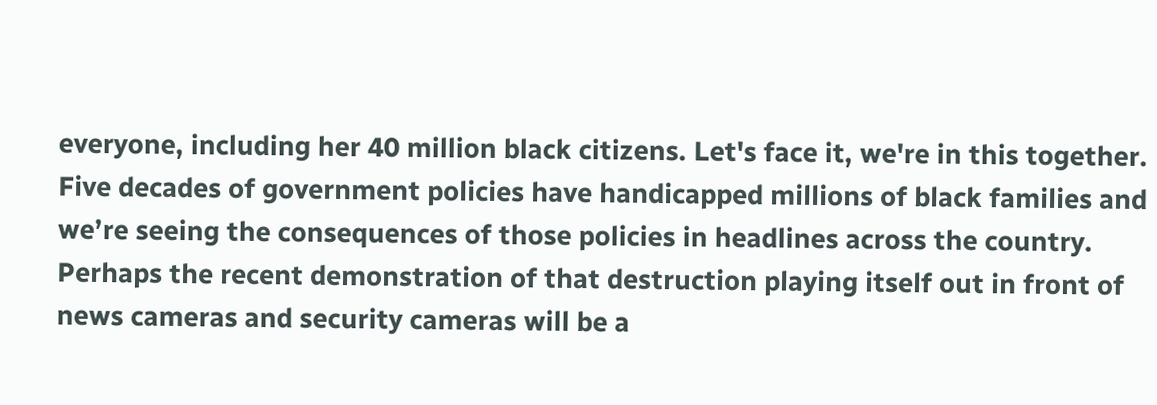everyone, including her 40 million black citizens. Let's face it, we're in this together. Five decades of government policies have handicapped millions of black families and we’re seeing the consequences of those policies in headlines across the country. Perhaps the recent demonstration of that destruction playing itself out in front of news cameras and security cameras will be a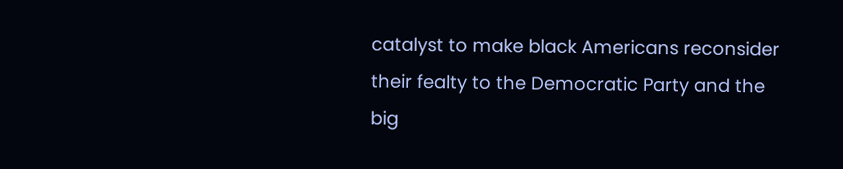catalyst to make black Americans reconsider their fealty to the Democratic Party and the big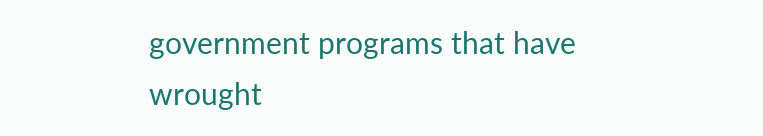government programs that have wrought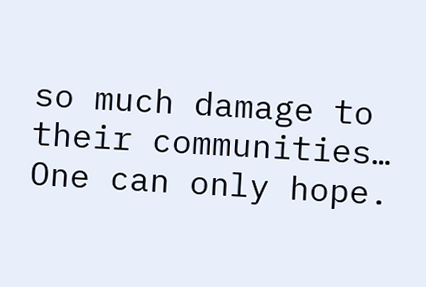so much damage to their communities… One can only hope.